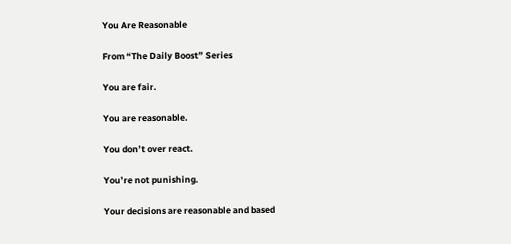You Are Reasonable

From “The Daily Boost” Series

You are fair.

You are reasonable.

You don’t over react.

You’re not punishing.

Your decisions are reasonable and based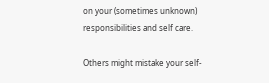on your (sometimes unknown) responsibilities and self care.

Others might mistake your self-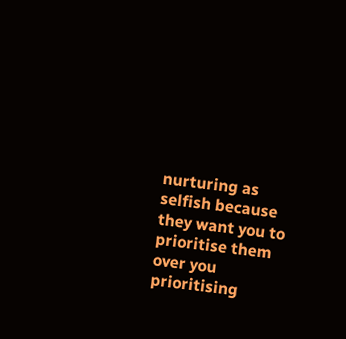nurturing as selfish because they want you to prioritise them over you prioritising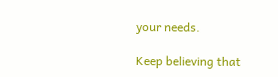your needs.

Keep believing that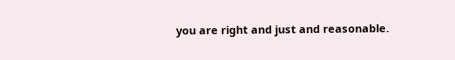you are right and just and reasonable.